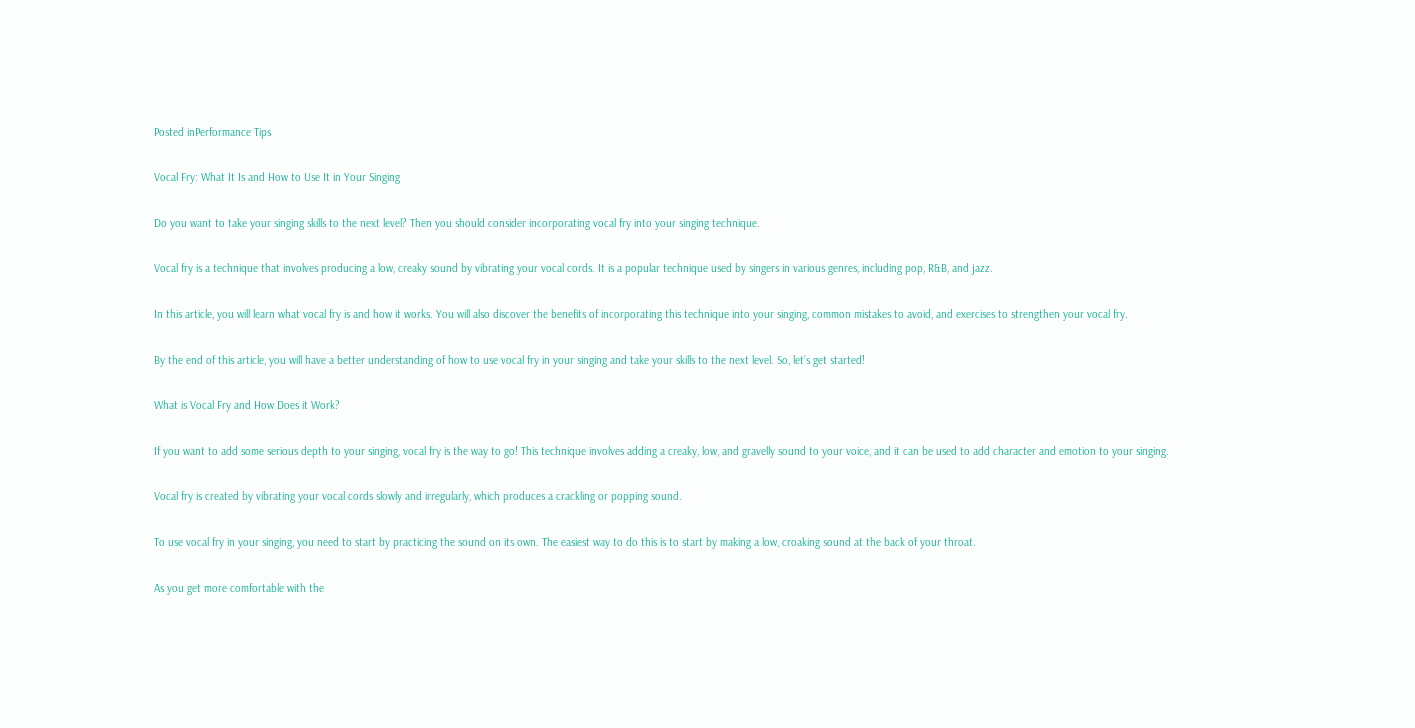Posted inPerformance Tips

Vocal Fry: What It Is and How to Use It in Your Singing

Do you want to take your singing skills to the next level? Then you should consider incorporating vocal fry into your singing technique.

Vocal fry is a technique that involves producing a low, creaky sound by vibrating your vocal cords. It is a popular technique used by singers in various genres, including pop, R&B, and jazz.

In this article, you will learn what vocal fry is and how it works. You will also discover the benefits of incorporating this technique into your singing, common mistakes to avoid, and exercises to strengthen your vocal fry.

By the end of this article, you will have a better understanding of how to use vocal fry in your singing and take your skills to the next level. So, let’s get started!

What is Vocal Fry and How Does it Work?

If you want to add some serious depth to your singing, vocal fry is the way to go! This technique involves adding a creaky, low, and gravelly sound to your voice, and it can be used to add character and emotion to your singing.

Vocal fry is created by vibrating your vocal cords slowly and irregularly, which produces a crackling or popping sound.

To use vocal fry in your singing, you need to start by practicing the sound on its own. The easiest way to do this is to start by making a low, croaking sound at the back of your throat.

As you get more comfortable with the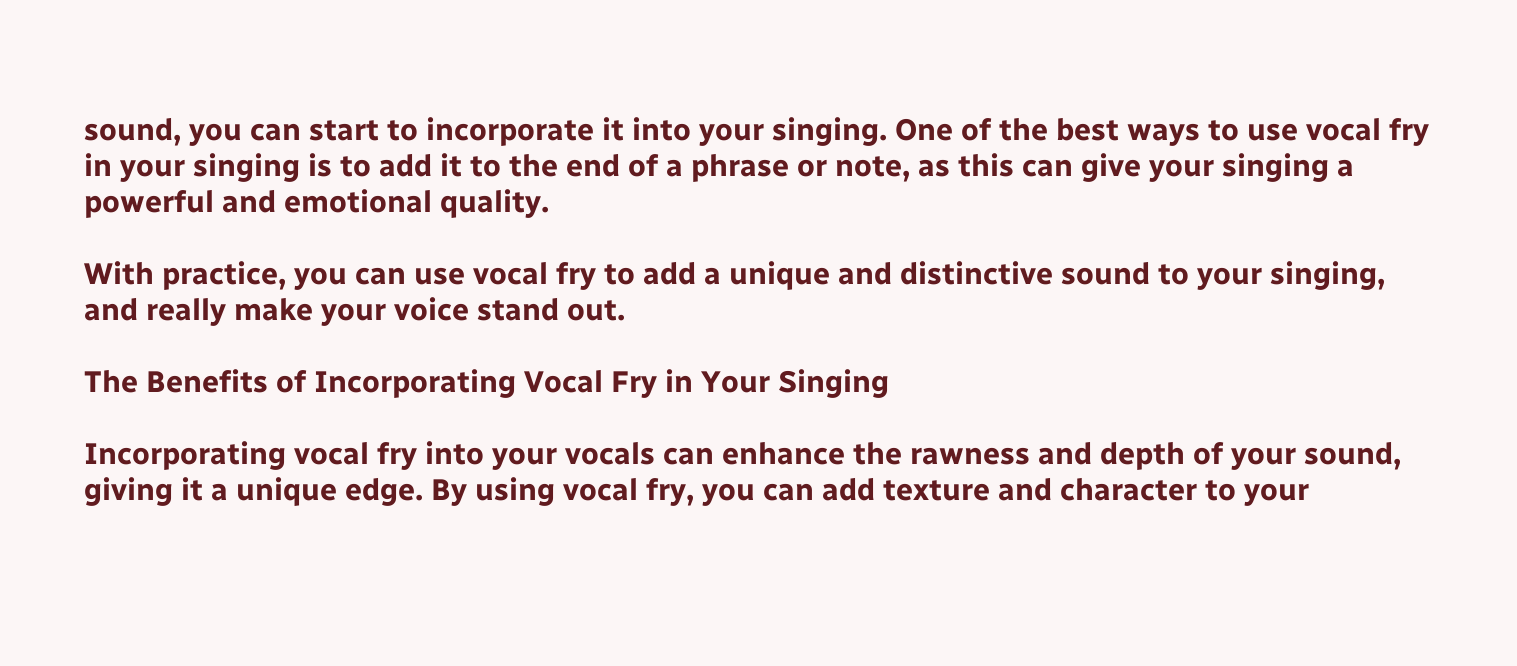sound, you can start to incorporate it into your singing. One of the best ways to use vocal fry in your singing is to add it to the end of a phrase or note, as this can give your singing a powerful and emotional quality.

With practice, you can use vocal fry to add a unique and distinctive sound to your singing, and really make your voice stand out.

The Benefits of Incorporating Vocal Fry in Your Singing

Incorporating vocal fry into your vocals can enhance the rawness and depth of your sound, giving it a unique edge. By using vocal fry, you can add texture and character to your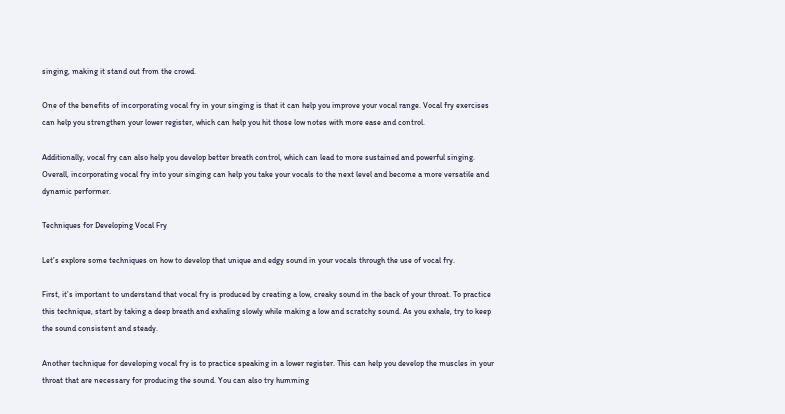singing, making it stand out from the crowd.

One of the benefits of incorporating vocal fry in your singing is that it can help you improve your vocal range. Vocal fry exercises can help you strengthen your lower register, which can help you hit those low notes with more ease and control.

Additionally, vocal fry can also help you develop better breath control, which can lead to more sustained and powerful singing. Overall, incorporating vocal fry into your singing can help you take your vocals to the next level and become a more versatile and dynamic performer.

Techniques for Developing Vocal Fry

Let’s explore some techniques on how to develop that unique and edgy sound in your vocals through the use of vocal fry.

First, it’s important to understand that vocal fry is produced by creating a low, creaky sound in the back of your throat. To practice this technique, start by taking a deep breath and exhaling slowly while making a low and scratchy sound. As you exhale, try to keep the sound consistent and steady.

Another technique for developing vocal fry is to practice speaking in a lower register. This can help you develop the muscles in your throat that are necessary for producing the sound. You can also try humming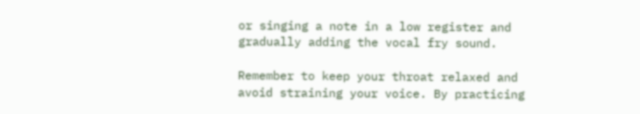or singing a note in a low register and gradually adding the vocal fry sound.

Remember to keep your throat relaxed and avoid straining your voice. By practicing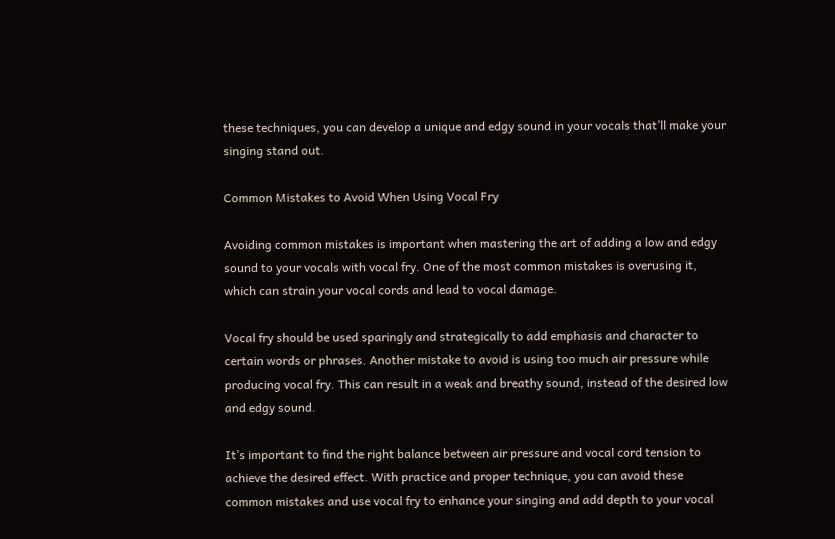these techniques, you can develop a unique and edgy sound in your vocals that’ll make your singing stand out.

Common Mistakes to Avoid When Using Vocal Fry

Avoiding common mistakes is important when mastering the art of adding a low and edgy sound to your vocals with vocal fry. One of the most common mistakes is overusing it, which can strain your vocal cords and lead to vocal damage.

Vocal fry should be used sparingly and strategically to add emphasis and character to certain words or phrases. Another mistake to avoid is using too much air pressure while producing vocal fry. This can result in a weak and breathy sound, instead of the desired low and edgy sound.

It’s important to find the right balance between air pressure and vocal cord tension to achieve the desired effect. With practice and proper technique, you can avoid these common mistakes and use vocal fry to enhance your singing and add depth to your vocal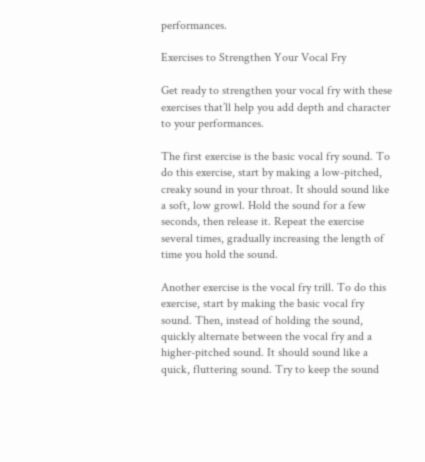performances.

Exercises to Strengthen Your Vocal Fry

Get ready to strengthen your vocal fry with these exercises that’ll help you add depth and character to your performances.

The first exercise is the basic vocal fry sound. To do this exercise, start by making a low-pitched, creaky sound in your throat. It should sound like a soft, low growl. Hold the sound for a few seconds, then release it. Repeat the exercise several times, gradually increasing the length of time you hold the sound.

Another exercise is the vocal fry trill. To do this exercise, start by making the basic vocal fry sound. Then, instead of holding the sound, quickly alternate between the vocal fry and a higher-pitched sound. It should sound like a quick, fluttering sound. Try to keep the sound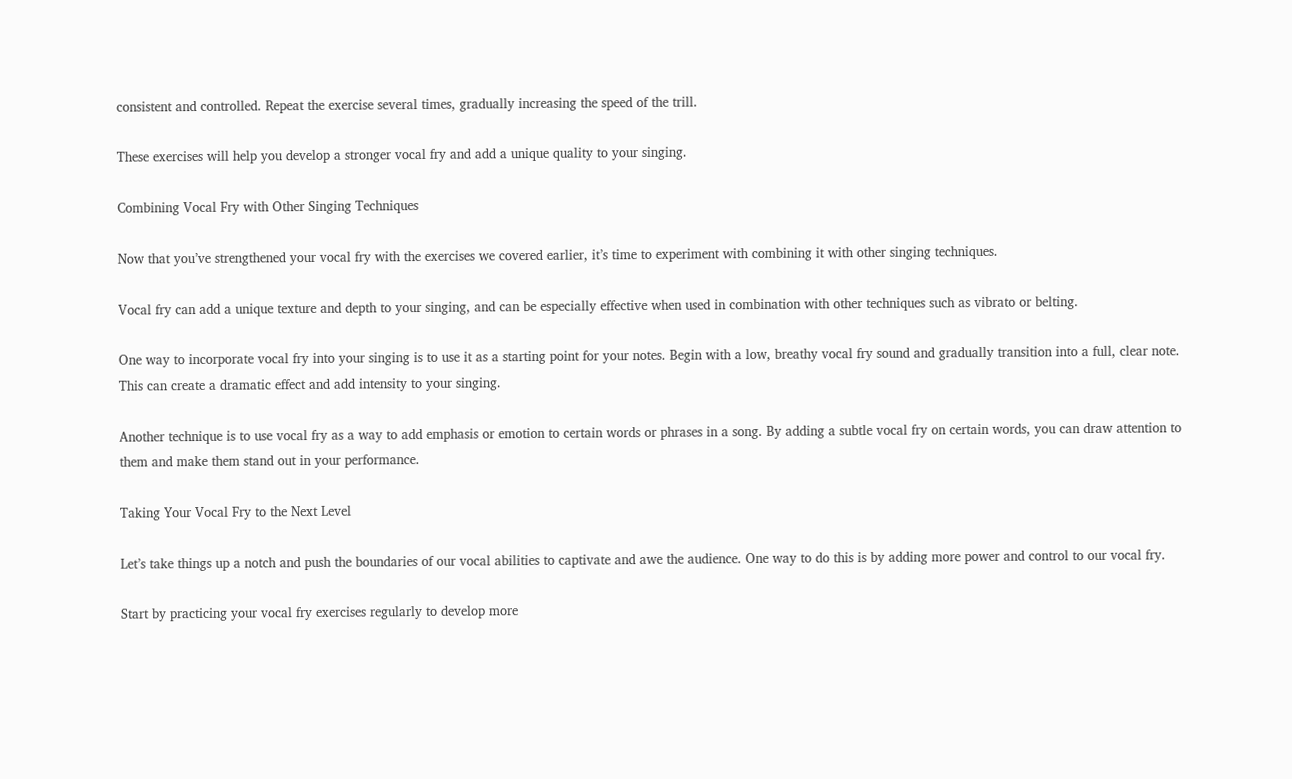consistent and controlled. Repeat the exercise several times, gradually increasing the speed of the trill.

These exercises will help you develop a stronger vocal fry and add a unique quality to your singing.

Combining Vocal Fry with Other Singing Techniques

Now that you’ve strengthened your vocal fry with the exercises we covered earlier, it’s time to experiment with combining it with other singing techniques.

Vocal fry can add a unique texture and depth to your singing, and can be especially effective when used in combination with other techniques such as vibrato or belting.

One way to incorporate vocal fry into your singing is to use it as a starting point for your notes. Begin with a low, breathy vocal fry sound and gradually transition into a full, clear note. This can create a dramatic effect and add intensity to your singing.

Another technique is to use vocal fry as a way to add emphasis or emotion to certain words or phrases in a song. By adding a subtle vocal fry on certain words, you can draw attention to them and make them stand out in your performance.

Taking Your Vocal Fry to the Next Level

Let’s take things up a notch and push the boundaries of our vocal abilities to captivate and awe the audience. One way to do this is by adding more power and control to our vocal fry.

Start by practicing your vocal fry exercises regularly to develop more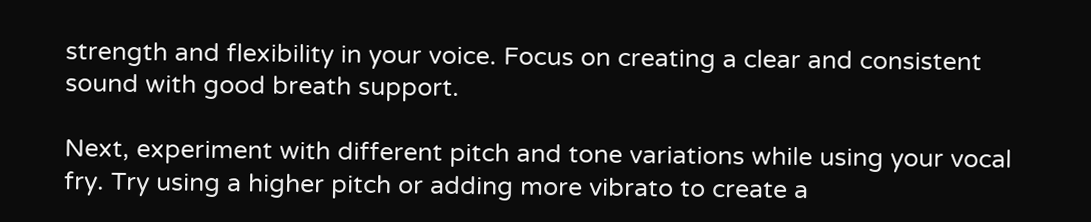strength and flexibility in your voice. Focus on creating a clear and consistent sound with good breath support.

Next, experiment with different pitch and tone variations while using your vocal fry. Try using a higher pitch or adding more vibrato to create a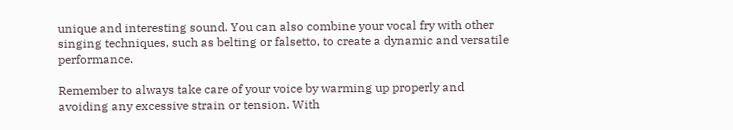unique and interesting sound. You can also combine your vocal fry with other singing techniques, such as belting or falsetto, to create a dynamic and versatile performance.

Remember to always take care of your voice by warming up properly and avoiding any excessive strain or tension. With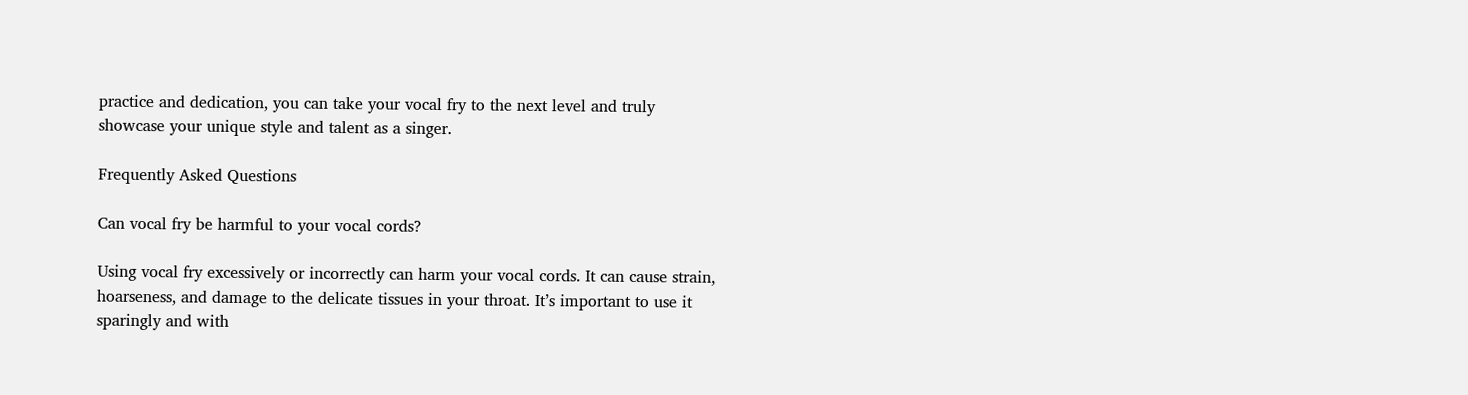practice and dedication, you can take your vocal fry to the next level and truly showcase your unique style and talent as a singer.

Frequently Asked Questions

Can vocal fry be harmful to your vocal cords?

Using vocal fry excessively or incorrectly can harm your vocal cords. It can cause strain, hoarseness, and damage to the delicate tissues in your throat. It’s important to use it sparingly and with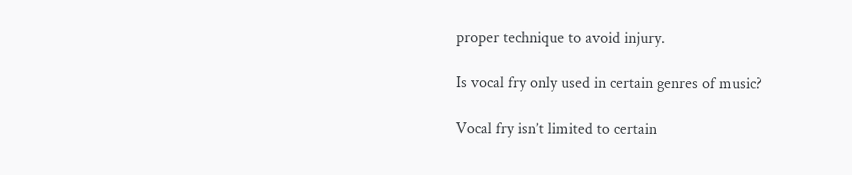proper technique to avoid injury.

Is vocal fry only used in certain genres of music?

Vocal fry isn’t limited to certain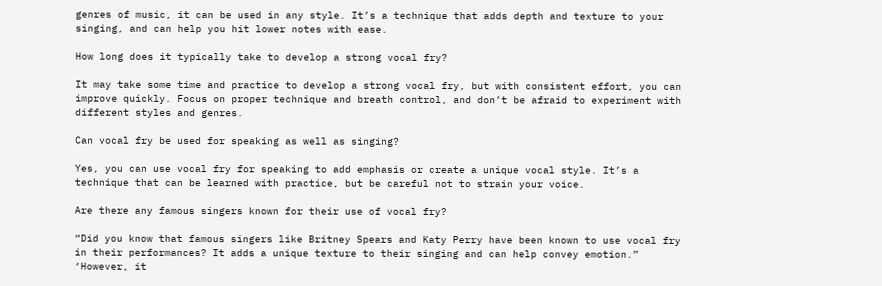genres of music, it can be used in any style. It’s a technique that adds depth and texture to your singing, and can help you hit lower notes with ease.

How long does it typically take to develop a strong vocal fry?

It may take some time and practice to develop a strong vocal fry, but with consistent effort, you can improve quickly. Focus on proper technique and breath control, and don’t be afraid to experiment with different styles and genres.

Can vocal fry be used for speaking as well as singing?

Yes, you can use vocal fry for speaking to add emphasis or create a unique vocal style. It’s a technique that can be learned with practice, but be careful not to strain your voice.

Are there any famous singers known for their use of vocal fry?

“Did you know that famous singers like Britney Spears and Katy Perry have been known to use vocal fry in their performances? It adds a unique texture to their singing and can help convey emotion.” ‘However, it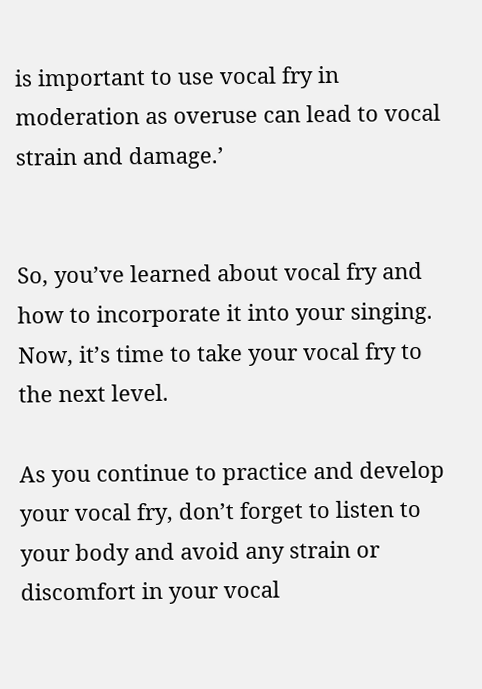is important to use vocal fry in moderation as overuse can lead to vocal strain and damage.’


So, you’ve learned about vocal fry and how to incorporate it into your singing. Now, it’s time to take your vocal fry to the next level.

As you continue to practice and develop your vocal fry, don’t forget to listen to your body and avoid any strain or discomfort in your vocal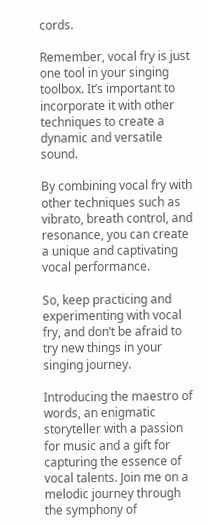cords.

Remember, vocal fry is just one tool in your singing toolbox. It’s important to incorporate it with other techniques to create a dynamic and versatile sound.

By combining vocal fry with other techniques such as vibrato, breath control, and resonance, you can create a unique and captivating vocal performance.

So, keep practicing and experimenting with vocal fry, and don’t be afraid to try new things in your singing journey.

Introducing the maestro of words, an enigmatic storyteller with a passion for music and a gift for capturing the essence of vocal talents. Join me on a melodic journey through the symphony of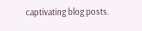captivating blog posts.